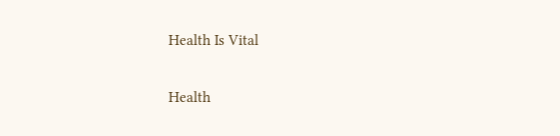Health Is Vital

Health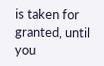is taken for granted, until you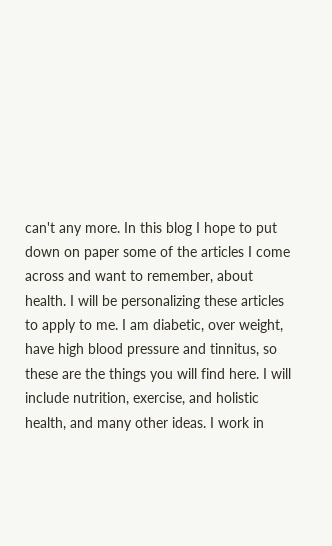can't any more. In this blog I hope to put down on paper some of the articles I come across and want to remember, about health. I will be personalizing these articles to apply to me. I am diabetic, over weight, have high blood pressure and tinnitus, so these are the things you will find here. I will include nutrition, exercise, and holistic health, and many other ideas. I work in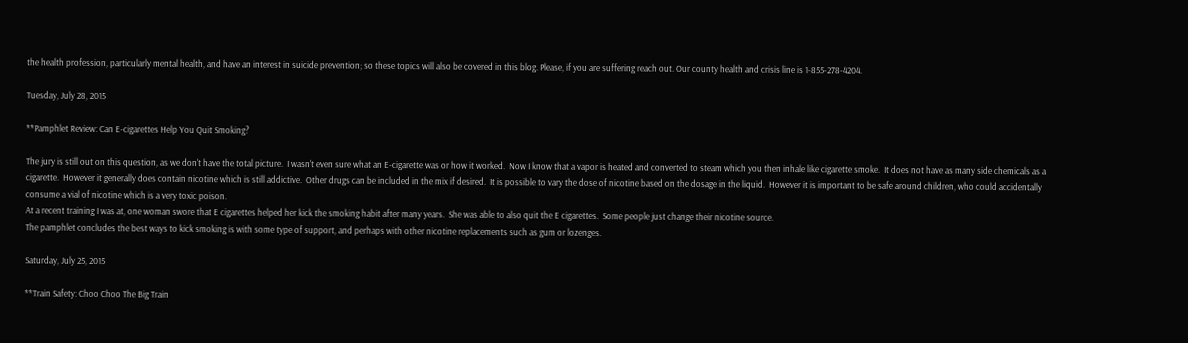the health profession, particularly mental health, and have an interest in suicide prevention; so these topics will also be covered in this blog. Please, if you are suffering reach out. Our county health and crisis line is 1-855-278-4204.

Tuesday, July 28, 2015

**Pamphlet Review: Can E-cigarettes Help You Quit Smoking?

The jury is still out on this question, as we don't have the total picture.  I wasn't even sure what an E-cigarette was or how it worked.  Now I know that a vapor is heated and converted to steam which you then inhale like cigarette smoke.  It does not have as many side chemicals as a cigarette.  However it generally does contain nicotine which is still addictive.  Other drugs can be included in the mix if desired.  It is possible to vary the dose of nicotine based on the dosage in the liquid.  However it is important to be safe around children, who could accidentally consume a vial of nicotine which is a very toxic poison.
At a recent training I was at, one woman swore that E cigarettes helped her kick the smoking habit after many years.  She was able to also quit the E cigarettes.  Some people just change their nicotine source.
The pamphlet concludes the best ways to kick smoking is with some type of support, and perhaps with other nicotine replacements such as gum or lozenges.

Saturday, July 25, 2015

**Train Safety: Choo Choo The Big Train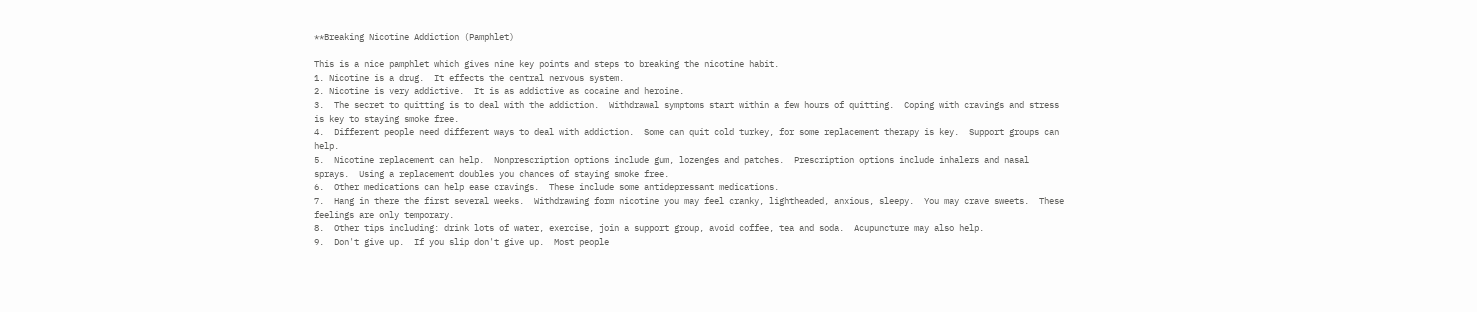**Breaking Nicotine Addiction (Pamphlet)

This is a nice pamphlet which gives nine key points and steps to breaking the nicotine habit.
1. Nicotine is a drug.  It effects the central nervous system.
2. Nicotine is very addictive.  It is as addictive as cocaine and heroine.
3.  The secret to quitting is to deal with the addiction.  Withdrawal symptoms start within a few hours of quitting.  Coping with cravings and stress is key to staying smoke free.
4.  Different people need different ways to deal with addiction.  Some can quit cold turkey, for some replacement therapy is key.  Support groups can help.
5.  Nicotine replacement can help.  Nonprescription options include gum, lozenges and patches.  Prescription options include inhalers and nasal sprays.  Using a replacement doubles you chances of staying smoke free.
6.  Other medications can help ease cravings.  These include some antidepressant medications.
7.  Hang in there the first several weeks.  Withdrawing form nicotine you may feel cranky, lightheaded, anxious, sleepy.  You may crave sweets.  These feelings are only temporary.
8.  Other tips including: drink lots of water, exercise, join a support group, avoid coffee, tea and soda.  Acupuncture may also help.
9.  Don't give up.  If you slip don't give up.  Most people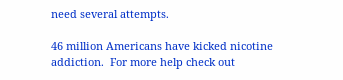need several attempts.

46 million Americans have kicked nicotine addiction.  For more help check out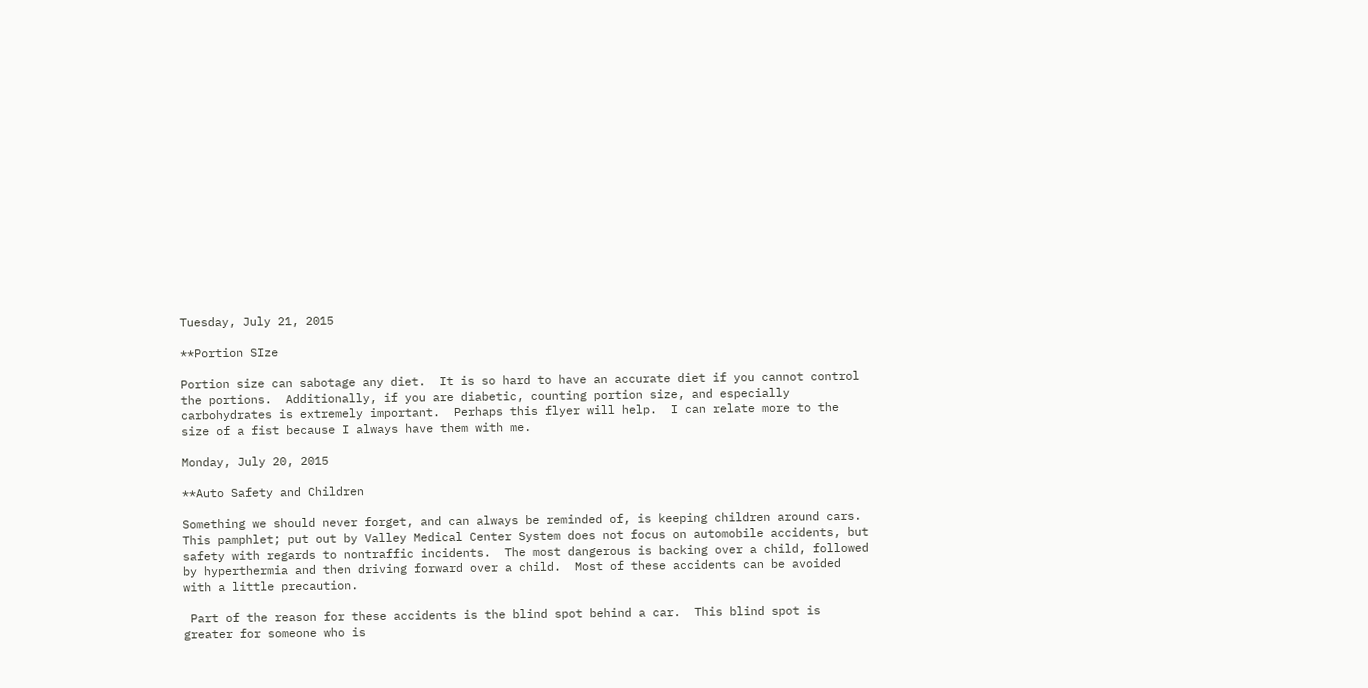Tuesday, July 21, 2015

**Portion SIze

Portion size can sabotage any diet.  It is so hard to have an accurate diet if you cannot control the portions.  Additionally, if you are diabetic, counting portion size, and especially carbohydrates is extremely important.  Perhaps this flyer will help.  I can relate more to the size of a fist because I always have them with me.

Monday, July 20, 2015

**Auto Safety and Children

Something we should never forget, and can always be reminded of, is keeping children around cars.  This pamphlet; put out by Valley Medical Center System does not focus on automobile accidents, but safety with regards to nontraffic incidents.  The most dangerous is backing over a child, followed by hyperthermia and then driving forward over a child.  Most of these accidents can be avoided with a little precaution.

 Part of the reason for these accidents is the blind spot behind a car.  This blind spot is greater for someone who is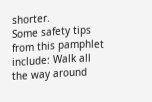shorter.
Some safety tips from this pamphlet include: Walk all the way around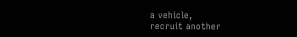a vehicle,
recruit another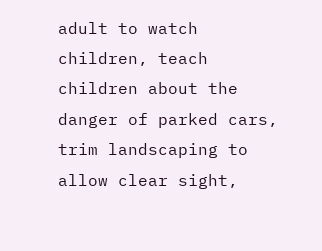adult to watch children, teach children about the danger of parked cars, trim landscaping to allow clear sight,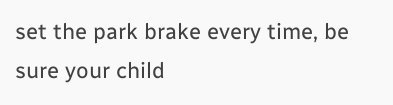set the park brake every time, be sure your child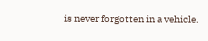is never forgotten in a vehicle.